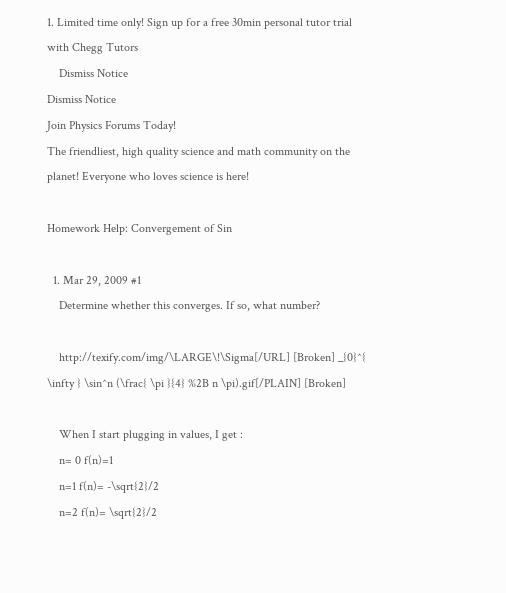1. Limited time only! Sign up for a free 30min personal tutor trial with Chegg Tutors
    Dismiss Notice
Dismiss Notice
Join Physics Forums Today!
The friendliest, high quality science and math community on the planet! Everyone who loves science is here!

Homework Help: Convergement of Sin

  1. Mar 29, 2009 #1
    Determine whether this converges. If so, what number?

    http://texify.com/img/\LARGE\!\Sigma[/URL] [Broken] _{0}^{ \infty } \sin^n (\frac{ \pi }{4} %2B n \pi).gif[/PLAIN] [Broken]

    When I start plugging in values, I get :
    n= 0 f(n)=1
    n=1 f(n)= -\sqrt{2}/2
    n=2 f(n)= \sqrt{2}/2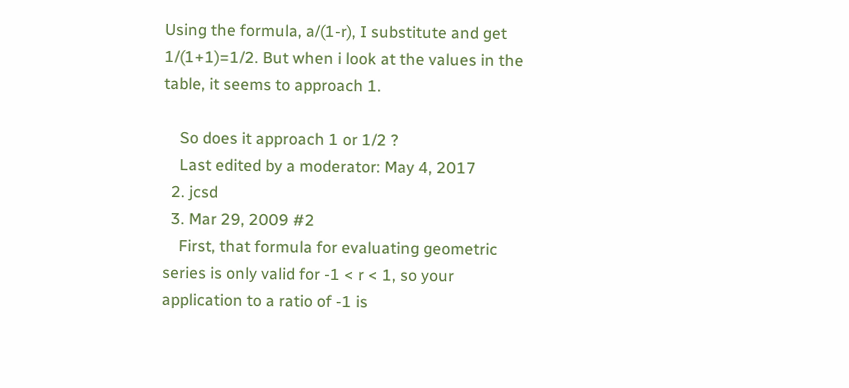Using the formula, a/(1-r), I substitute and get 1/(1+1)=1/2. But when i look at the values in the table, it seems to approach 1.

    So does it approach 1 or 1/2 ?
    Last edited by a moderator: May 4, 2017
  2. jcsd
  3. Mar 29, 2009 #2
    First, that formula for evaluating geometric series is only valid for -1 < r < 1, so your application to a ratio of -1 is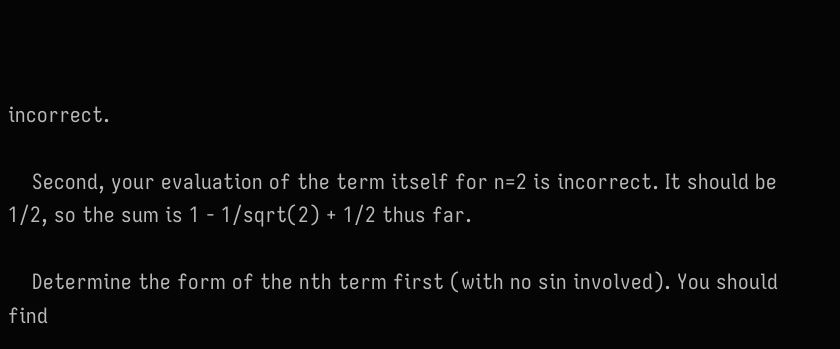incorrect.

    Second, your evaluation of the term itself for n=2 is incorrect. It should be 1/2, so the sum is 1 - 1/sqrt(2) + 1/2 thus far.

    Determine the form of the nth term first (with no sin involved). You should find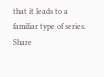that it leads to a familiar type of series.
Share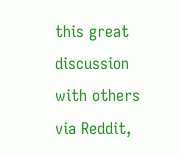this great discussion with others via Reddit,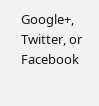Google+, Twitter, or Facebook